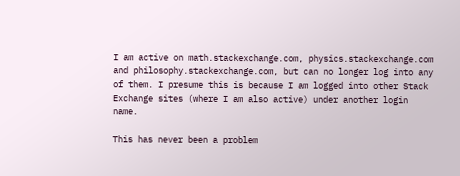I am active on math.stackexchange.com, physics.stackexchange.com and philosophy.stackexchange.com, but can no longer log into any of them. I presume this is because I am logged into other Stack Exchange sites (where I am also active) under another login name.

This has never been a problem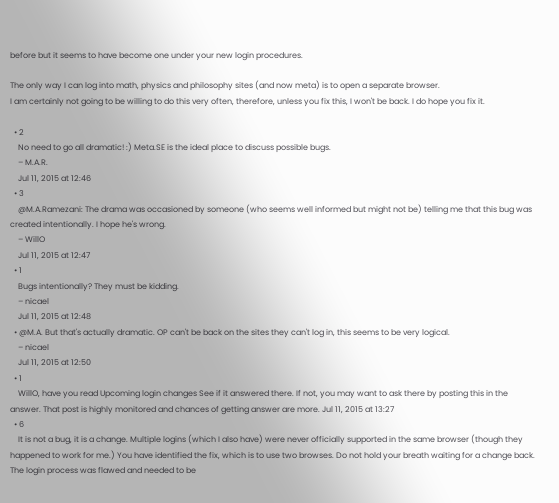before but it seems to have become one under your new login procedures.

The only way I can log into math, physics and philosophy sites (and now meta) is to open a separate browser.
I am certainly not going to be willing to do this very often, therefore, unless you fix this, I won't be back. I do hope you fix it.

  • 2
    No need to go all dramatic! :) Meta.SE is the ideal place to discuss possible bugs.
    – M.A.R.
    Jul 11, 2015 at 12:46
  • 3
    @M.A.Ramezani: The drama was occasioned by someone (who seems well informed but might not be) telling me that this bug was created intentionally. I hope he's wrong.
    – WillO
    Jul 11, 2015 at 12:47
  • 1
    Bugs intentionally? They must be kidding.
    – nicael
    Jul 11, 2015 at 12:48
  • @M.A. But that's actually dramatic. OP can't be back on the sites they can't log in, this seems to be very logical.
    – nicael
    Jul 11, 2015 at 12:50
  • 1
    WillO, have you read Upcoming login changes See if it answered there. If not, you may want to ask there by posting this in the answer. That post is highly monitored and chances of getting answer are more. Jul 11, 2015 at 13:27
  • 6
    It is not a bug, it is a change. Multiple logins (which I also have) were never officially supported in the same browser (though they happened to work for me.) You have identified the fix, which is to use two browses. Do not hold your breath waiting for a change back. The login process was flawed and needed to be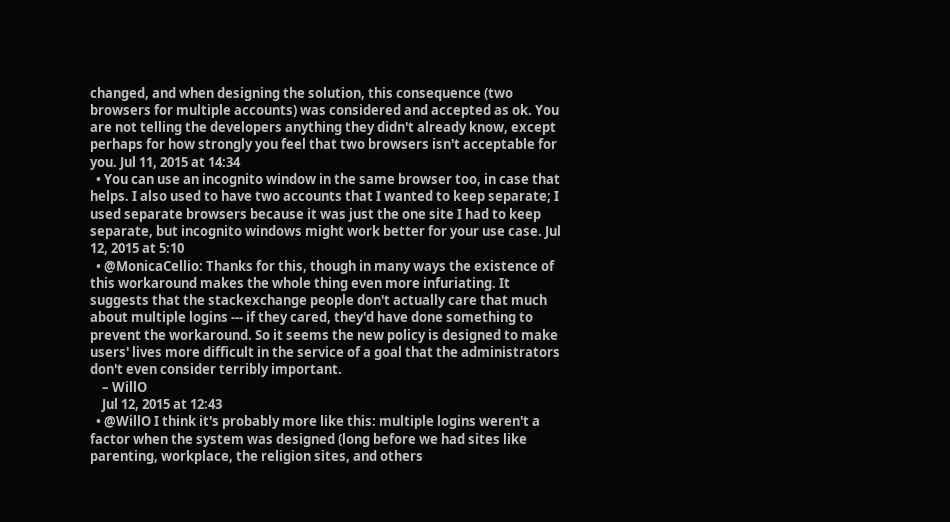changed, and when designing the solution, this consequence (two browsers for multiple accounts) was considered and accepted as ok. You are not telling the developers anything they didn't already know, except perhaps for how strongly you feel that two browsers isn't acceptable for you. Jul 11, 2015 at 14:34
  • You can use an incognito window in the same browser too, in case that helps. I also used to have two accounts that I wanted to keep separate; I used separate browsers because it was just the one site I had to keep separate, but incognito windows might work better for your use case. Jul 12, 2015 at 5:10
  • @MonicaCellio: Thanks for this, though in many ways the existence of this workaround makes the whole thing even more infuriating. It suggests that the stackexchange people don't actually care that much about multiple logins --- if they cared, they'd have done something to prevent the workaround. So it seems the new policy is designed to make users' lives more difficult in the service of a goal that the administrators don't even consider terribly important.
    – WillO
    Jul 12, 2015 at 12:43
  • @WillO I think it's probably more like this: multiple logins weren't a factor when the system was designed (long before we had sites like parenting, workplace, the religion sites, and others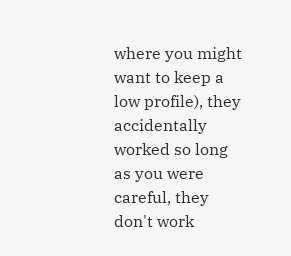where you might want to keep a low profile), they accidentally worked so long as you were careful, they don't work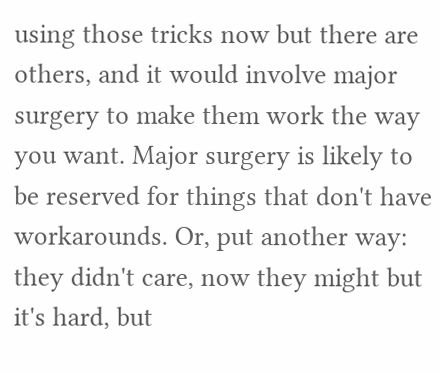using those tricks now but there are others, and it would involve major surgery to make them work the way you want. Major surgery is likely to be reserved for things that don't have workarounds. Or, put another way: they didn't care, now they might but it's hard, but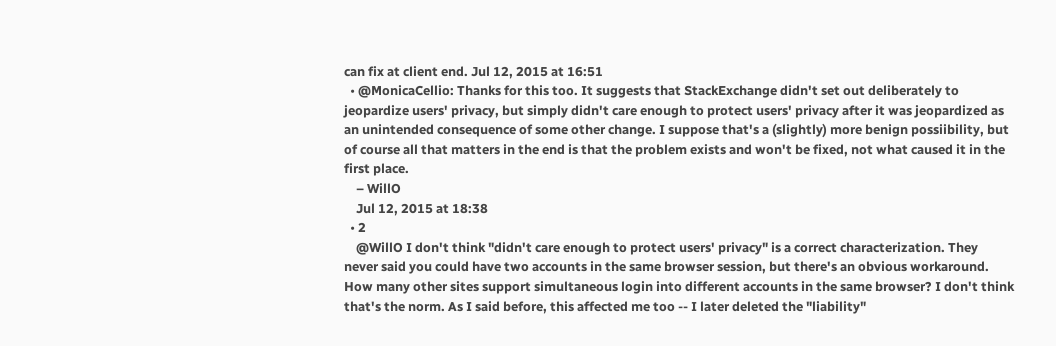can fix at client end. Jul 12, 2015 at 16:51
  • @MonicaCellio: Thanks for this too. It suggests that StackExchange didn't set out deliberately to jeopardize users' privacy, but simply didn't care enough to protect users' privacy after it was jeopardized as an unintended consequence of some other change. I suppose that's a (slightly) more benign possiibility, but of course all that matters in the end is that the problem exists and won't be fixed, not what caused it in the first place.
    – WillO
    Jul 12, 2015 at 18:38
  • 2
    @WillO I don't think "didn't care enough to protect users' privacy" is a correct characterization. They never said you could have two accounts in the same browser session, but there's an obvious workaround. How many other sites support simultaneous login into different accounts in the same browser? I don't think that's the norm. As I said before, this affected me too -- I later deleted the "liability"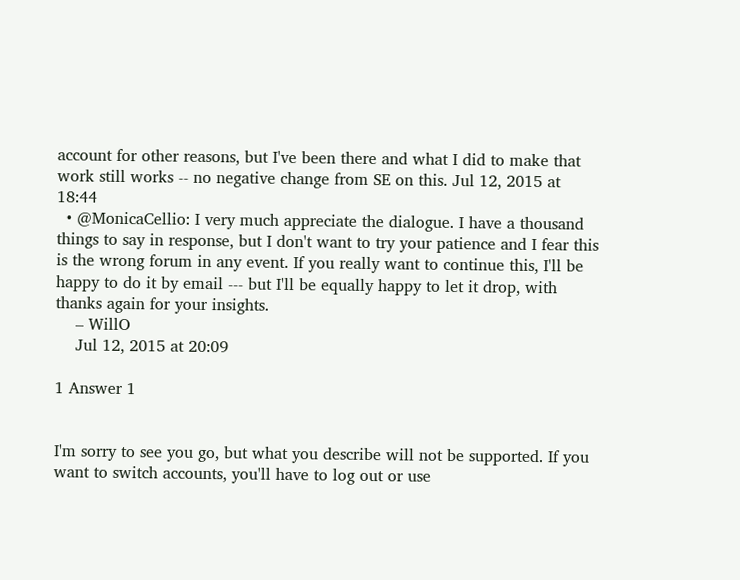account for other reasons, but I've been there and what I did to make that work still works -- no negative change from SE on this. Jul 12, 2015 at 18:44
  • @MonicaCellio: I very much appreciate the dialogue. I have a thousand things to say in response, but I don't want to try your patience and I fear this is the wrong forum in any event. If you really want to continue this, I'll be happy to do it by email --- but I'll be equally happy to let it drop, with thanks again for your insights.
    – WillO
    Jul 12, 2015 at 20:09

1 Answer 1


I'm sorry to see you go, but what you describe will not be supported. If you want to switch accounts, you'll have to log out or use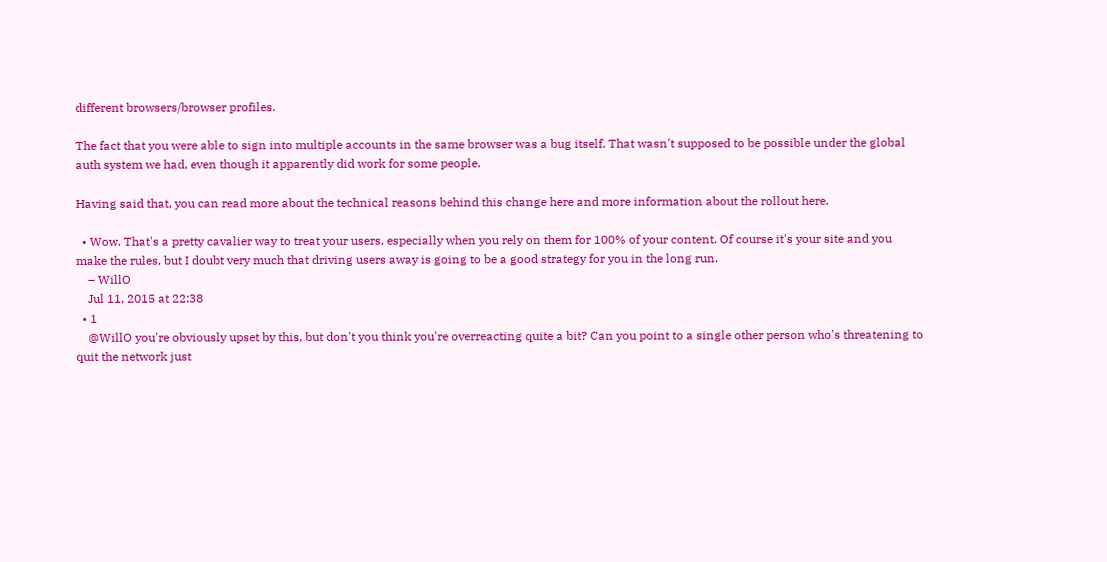different browsers/browser profiles.

The fact that you were able to sign into multiple accounts in the same browser was a bug itself. That wasn't supposed to be possible under the global auth system we had, even though it apparently did work for some people.

Having said that, you can read more about the technical reasons behind this change here and more information about the rollout here.

  • Wow. That's a pretty cavalier way to treat your users, especially when you rely on them for 100% of your content. Of course it's your site and you make the rules, but I doubt very much that driving users away is going to be a good strategy for you in the long run.
    – WillO
    Jul 11, 2015 at 22:38
  • 1
    @WillO you're obviously upset by this, but don't you think you're overreacting quite a bit? Can you point to a single other person who's threatening to quit the network just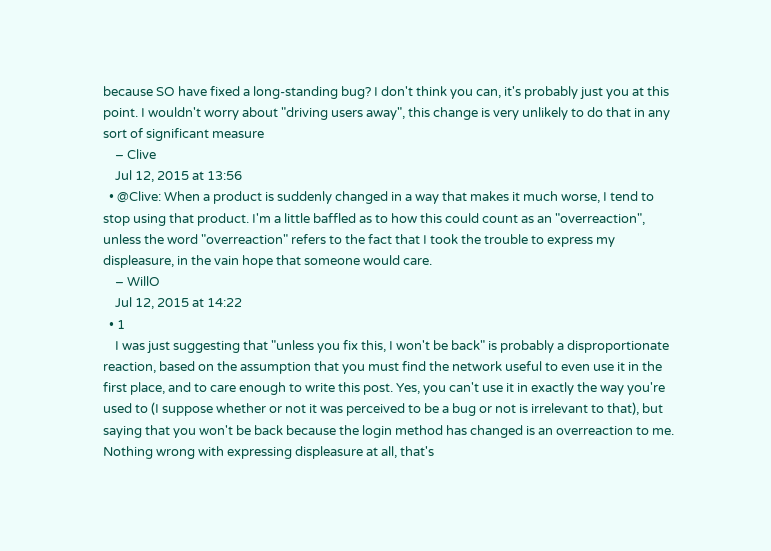because SO have fixed a long-standing bug? I don't think you can, it's probably just you at this point. I wouldn't worry about "driving users away", this change is very unlikely to do that in any sort of significant measure
    – Clive
    Jul 12, 2015 at 13:56
  • @Clive: When a product is suddenly changed in a way that makes it much worse, I tend to stop using that product. I'm a little baffled as to how this could count as an "overreaction", unless the word "overreaction" refers to the fact that I took the trouble to express my displeasure, in the vain hope that someone would care.
    – WillO
    Jul 12, 2015 at 14:22
  • 1
    I was just suggesting that "unless you fix this, I won't be back" is probably a disproportionate reaction, based on the assumption that you must find the network useful to even use it in the first place, and to care enough to write this post. Yes, you can't use it in exactly the way you're used to (I suppose whether or not it was perceived to be a bug or not is irrelevant to that), but saying that you won't be back because the login method has changed is an overreaction to me. Nothing wrong with expressing displeasure at all, that's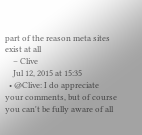part of the reason meta sites exist at all
    – Clive
    Jul 12, 2015 at 15:35
  • @Clive: I do appreciate your comments, but of course you can't be fully aware of all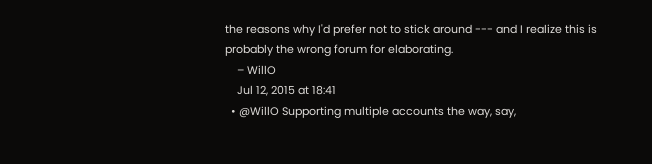the reasons why I'd prefer not to stick around --- and I realize this is probably the wrong forum for elaborating.
    – WillO
    Jul 12, 2015 at 18:41
  • @WillO Supporting multiple accounts the way, say,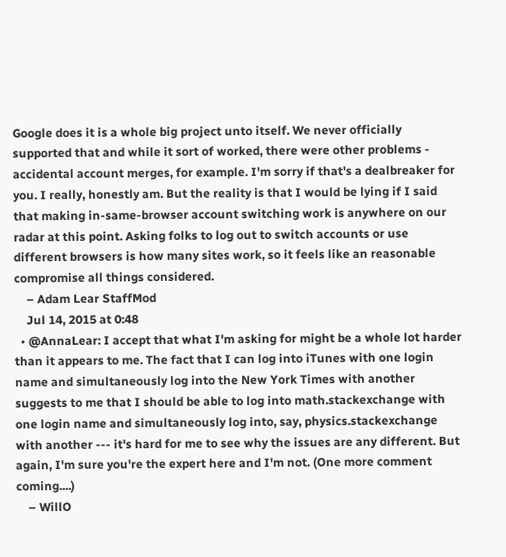Google does it is a whole big project unto itself. We never officially supported that and while it sort of worked, there were other problems - accidental account merges, for example. I'm sorry if that's a dealbreaker for you. I really, honestly am. But the reality is that I would be lying if I said that making in-same-browser account switching work is anywhere on our radar at this point. Asking folks to log out to switch accounts or use different browsers is how many sites work, so it feels like an reasonable compromise all things considered.
    – Adam Lear StaffMod
    Jul 14, 2015 at 0:48
  • @AnnaLear: I accept that what I'm asking for might be a whole lot harder than it appears to me. The fact that I can log into iTunes with one login name and simultaneously log into the New York Times with another suggests to me that I should be able to log into math.stackexchange with one login name and simultaneously log into, say, physics.stackexchange with another --- it's hard for me to see why the issues are any different. But again, I'm sure you're the expert here and I'm not. (One more comment coming....)
    – WillO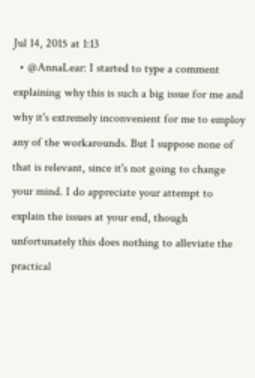Jul 14, 2015 at 1:13
  • @AnnaLear: I started to type a comment explaining why this is such a big issue for me and why it's extremely inconvenient for me to employ any of the workarounds. But I suppose none of that is relevant, since it's not going to change your mind. I do appreciate your attempt to explain the issues at your end, though unfortunately this does nothing to alleviate the practical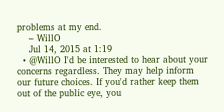problems at my end.
    – WillO
    Jul 14, 2015 at 1:19
  • @WillO I'd be interested to hear about your concerns regardless. They may help inform our future choices. If you'd rather keep them out of the public eye, you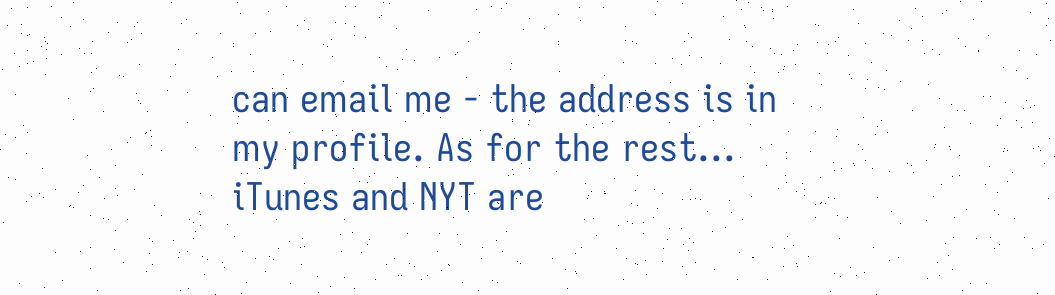can email me - the address is in my profile. As for the rest... iTunes and NYT are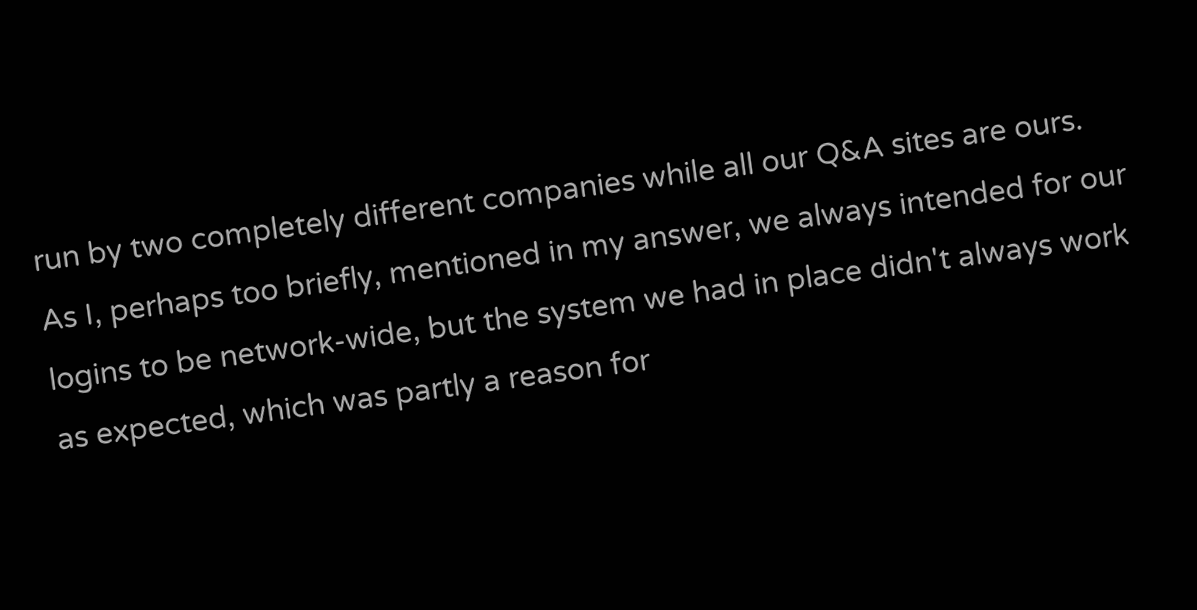run by two completely different companies while all our Q&A sites are ours. As I, perhaps too briefly, mentioned in my answer, we always intended for our logins to be network-wide, but the system we had in place didn't always work as expected, which was partly a reason for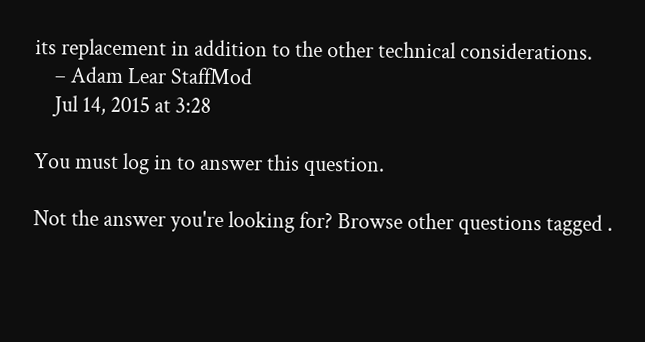its replacement in addition to the other technical considerations.
    – Adam Lear StaffMod
    Jul 14, 2015 at 3:28

You must log in to answer this question.

Not the answer you're looking for? Browse other questions tagged .